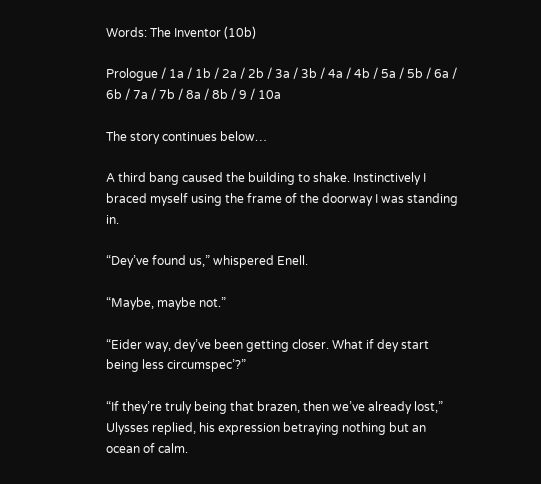Words: The Inventor (10b)

Prologue / 1a / 1b / 2a / 2b / 3a / 3b / 4a / 4b / 5a / 5b / 6a / 6b / 7a / 7b / 8a / 8b / 9 / 10a

The story continues below…

A third bang caused the building to shake. Instinctively I braced myself using the frame of the doorway I was standing in.

“Dey’ve found us,” whispered Enell.

“Maybe, maybe not.”

“Eider way, dey’ve been getting closer. What if dey start being less circumspec’?”

“If they’re truly being that brazen, then we’ve already lost,” Ulysses replied, his expression betraying nothing but an ocean of calm.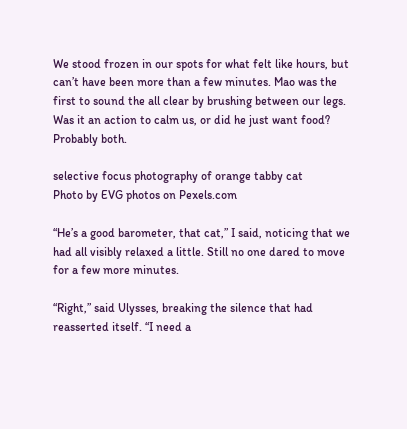We stood frozen in our spots for what felt like hours, but can’t have been more than a few minutes. Mao was the first to sound the all clear by brushing between our legs. Was it an action to calm us, or did he just want food? Probably both.

selective focus photography of orange tabby cat
Photo by EVG photos on Pexels.com

“He’s a good barometer, that cat,” I said, noticing that we had all visibly relaxed a little. Still no one dared to move for a few more minutes.

“Right,” said Ulysses, breaking the silence that had reasserted itself. “I need a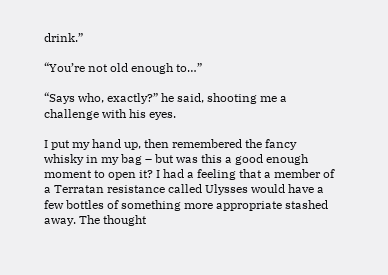drink.”

“You’re not old enough to…”

“Says who, exactly?” he said, shooting me a challenge with his eyes.

I put my hand up, then remembered the fancy whisky in my bag – but was this a good enough moment to open it? I had a feeling that a member of a Terratan resistance called Ulysses would have a few bottles of something more appropriate stashed away. The thought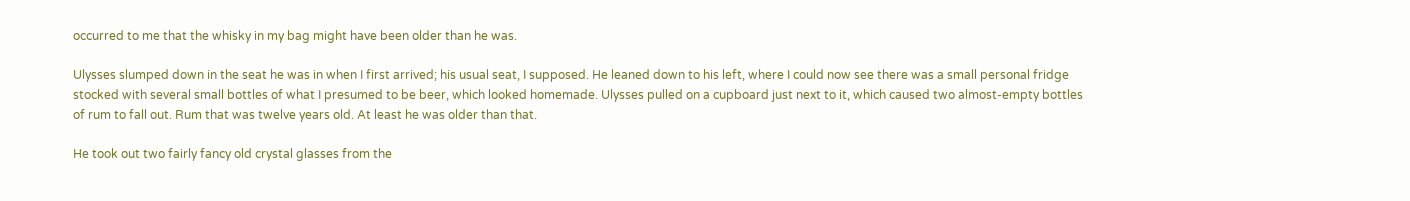occurred to me that the whisky in my bag might have been older than he was.

Ulysses slumped down in the seat he was in when I first arrived; his usual seat, I supposed. He leaned down to his left, where I could now see there was a small personal fridge stocked with several small bottles of what I presumed to be beer, which looked homemade. Ulysses pulled on a cupboard just next to it, which caused two almost-empty bottles of rum to fall out. Rum that was twelve years old. At least he was older than that.

He took out two fairly fancy old crystal glasses from the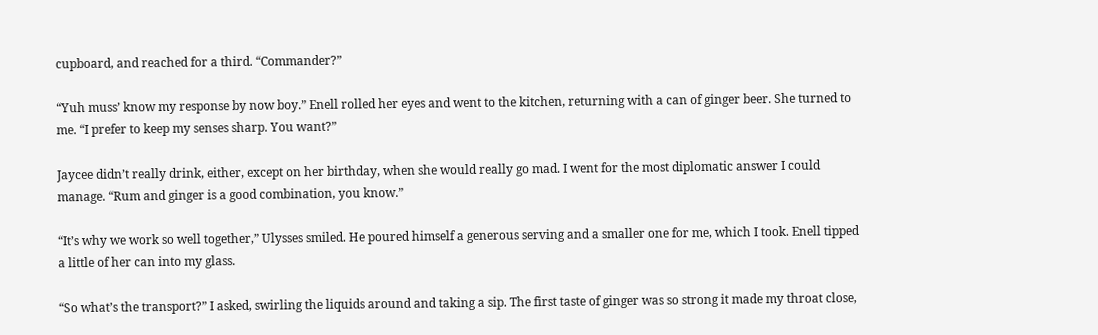cupboard, and reached for a third. “Commander?”

“Yuh muss’ know my response by now boy.” Enell rolled her eyes and went to the kitchen, returning with a can of ginger beer. She turned to me. “I prefer to keep my senses sharp. You want?”

Jaycee didn’t really drink, either, except on her birthday, when she would really go mad. I went for the most diplomatic answer I could manage. “Rum and ginger is a good combination, you know.”

“It’s why we work so well together,” Ulysses smiled. He poured himself a generous serving and a smaller one for me, which I took. Enell tipped a little of her can into my glass.

“So what’s the transport?” I asked, swirling the liquids around and taking a sip. The first taste of ginger was so strong it made my throat close,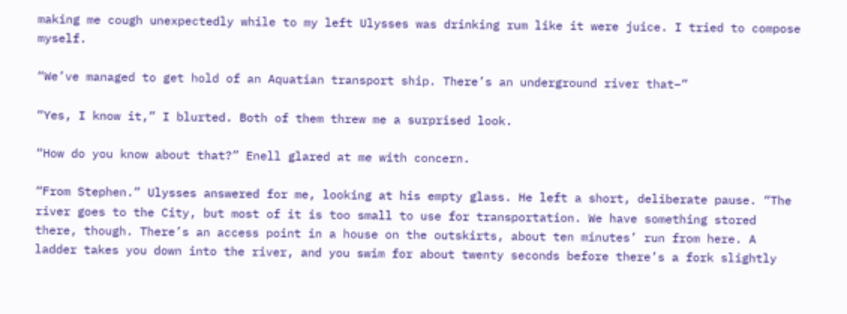making me cough unexpectedly while to my left Ulysses was drinking rum like it were juice. I tried to compose myself.

“We’ve managed to get hold of an Aquatian transport ship. There’s an underground river that–”

“Yes, I know it,” I blurted. Both of them threw me a surprised look.

“How do you know about that?” Enell glared at me with concern.

“From Stephen.” Ulysses answered for me, looking at his empty glass. He left a short, deliberate pause. “The river goes to the City, but most of it is too small to use for transportation. We have something stored there, though. There’s an access point in a house on the outskirts, about ten minutes’ run from here. A ladder takes you down into the river, and you swim for about twenty seconds before there’s a fork slightly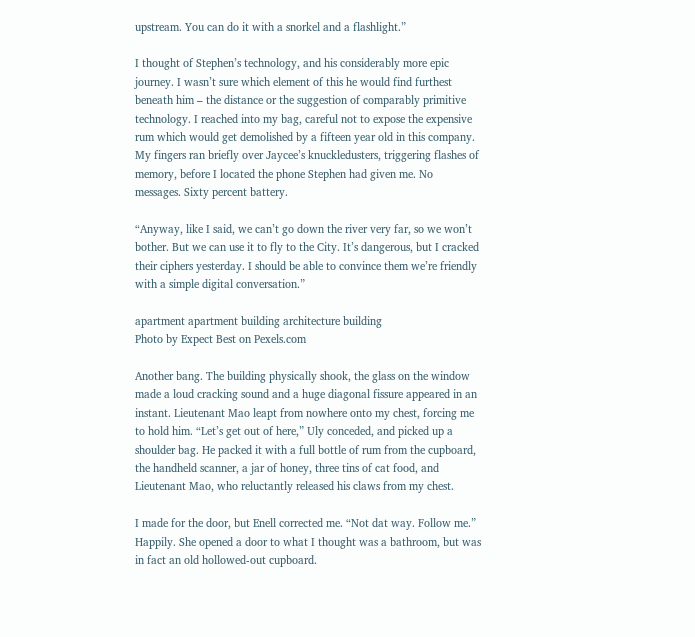upstream. You can do it with a snorkel and a flashlight.”

I thought of Stephen’s technology, and his considerably more epic journey. I wasn’t sure which element of this he would find furthest beneath him – the distance or the suggestion of comparably primitive technology. I reached into my bag, careful not to expose the expensive rum which would get demolished by a fifteen year old in this company. My fingers ran briefly over Jaycee’s knuckledusters, triggering flashes of memory, before I located the phone Stephen had given me. No messages. Sixty percent battery.

“Anyway, like I said, we can’t go down the river very far, so we won’t bother. But we can use it to fly to the City. It’s dangerous, but I cracked their ciphers yesterday. I should be able to convince them we’re friendly with a simple digital conversation.”

apartment apartment building architecture building
Photo by Expect Best on Pexels.com

Another bang. The building physically shook, the glass on the window made a loud cracking sound and a huge diagonal fissure appeared in an instant. Lieutenant Mao leapt from nowhere onto my chest, forcing me to hold him. “Let’s get out of here,” Uly conceded, and picked up a shoulder bag. He packed it with a full bottle of rum from the cupboard, the handheld scanner, a jar of honey, three tins of cat food, and Lieutenant Mao, who reluctantly released his claws from my chest.

I made for the door, but Enell corrected me. “Not dat way. Follow me.” Happily. She opened a door to what I thought was a bathroom, but was in fact an old hollowed-out cupboard.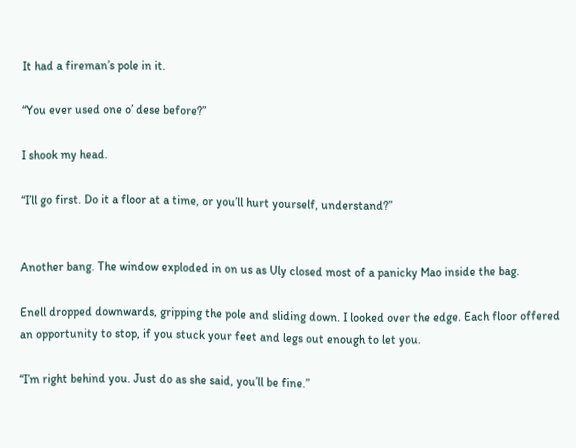It had a fireman’s pole in it.

“You ever used one o’ dese before?”

I shook my head.

“I’ll go first. Do it a floor at a time, or you’ll hurt yourself, understand?”


Another bang. The window exploded in on us as Uly closed most of a panicky Mao inside the bag.

Enell dropped downwards, gripping the pole and sliding down. I looked over the edge. Each floor offered an opportunity to stop, if you stuck your feet and legs out enough to let you.

“I’m right behind you. Just do as she said, you’ll be fine.”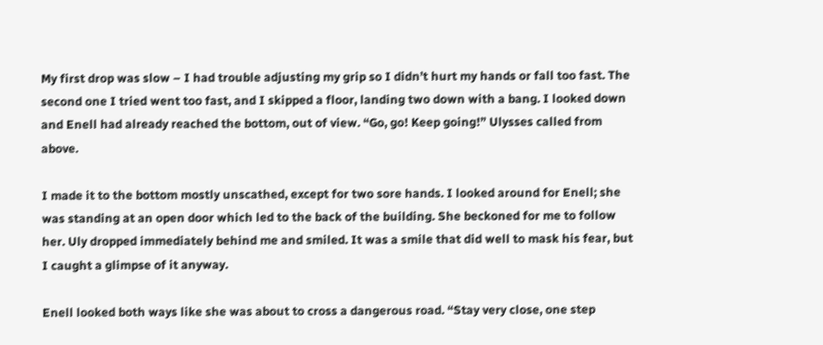My first drop was slow – I had trouble adjusting my grip so I didn’t hurt my hands or fall too fast. The second one I tried went too fast, and I skipped a floor, landing two down with a bang. I looked down and Enell had already reached the bottom, out of view. “Go, go! Keep going!” Ulysses called from above.

I made it to the bottom mostly unscathed, except for two sore hands. I looked around for Enell; she was standing at an open door which led to the back of the building. She beckoned for me to follow her. Uly dropped immediately behind me and smiled. It was a smile that did well to mask his fear, but I caught a glimpse of it anyway.

Enell looked both ways like she was about to cross a dangerous road. “Stay very close, one step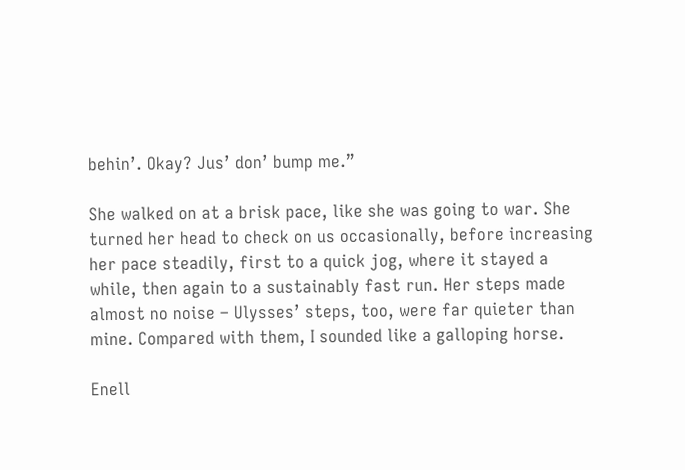behin’. Okay? Jus’ don’ bump me.”

She walked on at a brisk pace, like she was going to war. She turned her head to check on us occasionally, before increasing her pace steadily, first to a quick jog, where it stayed a while, then again to a sustainably fast run. Her steps made almost no noise – Ulysses’ steps, too, were far quieter than mine. Compared with them, I sounded like a galloping horse.

Enell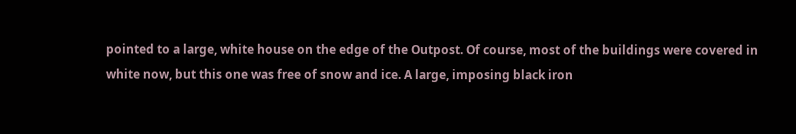pointed to a large, white house on the edge of the Outpost. Of course, most of the buildings were covered in white now, but this one was free of snow and ice. A large, imposing black iron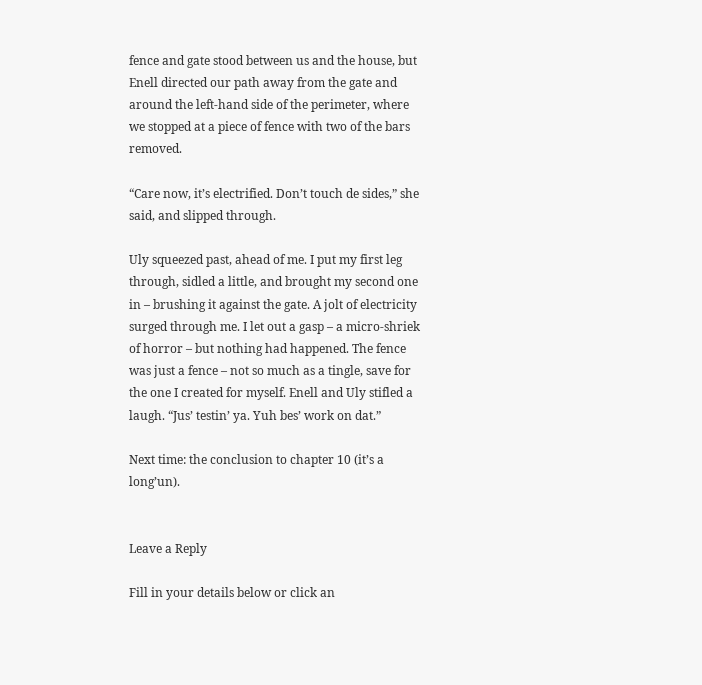fence and gate stood between us and the house, but Enell directed our path away from the gate and around the left-hand side of the perimeter, where we stopped at a piece of fence with two of the bars removed.

“Care now, it’s electrified. Don’t touch de sides,” she said, and slipped through.

Uly squeezed past, ahead of me. I put my first leg through, sidled a little, and brought my second one in – brushing it against the gate. A jolt of electricity surged through me. I let out a gasp – a micro-shriek of horror – but nothing had happened. The fence was just a fence – not so much as a tingle, save for the one I created for myself. Enell and Uly stifled a laugh. “Jus’ testin’ ya. Yuh bes’ work on dat.”

Next time: the conclusion to chapter 10 (it’s a long’un).


Leave a Reply

Fill in your details below or click an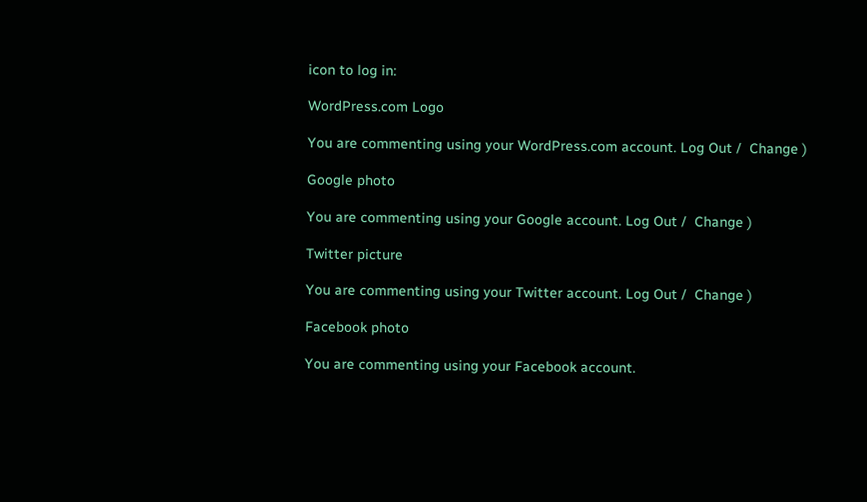icon to log in:

WordPress.com Logo

You are commenting using your WordPress.com account. Log Out /  Change )

Google photo

You are commenting using your Google account. Log Out /  Change )

Twitter picture

You are commenting using your Twitter account. Log Out /  Change )

Facebook photo

You are commenting using your Facebook account.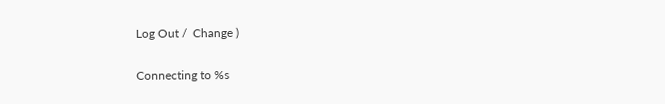Log Out /  Change )

Connecting to %s